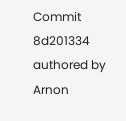Commit 8d201334 authored by Arnon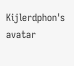Kijlerdphon's avatar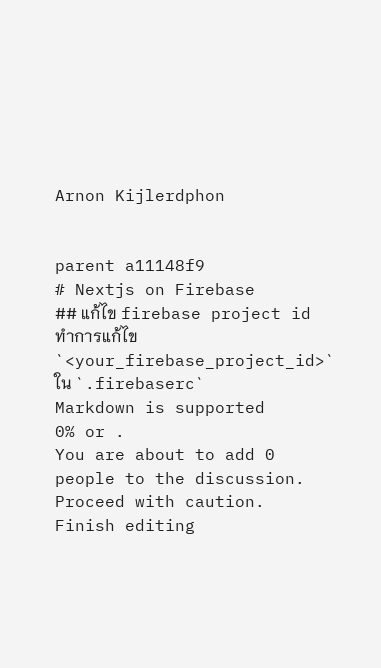Arnon Kijlerdphon


parent a11148f9
# Nextjs on Firebase
## แก้ไข firebase project id
ทำการแก้ไข `<your_firebase_project_id>` ใน `.firebaserc`
Markdown is supported
0% or .
You are about to add 0 people to the discussion. Proceed with caution.
Finish editing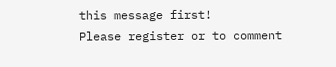this message first!
Please register or to comment